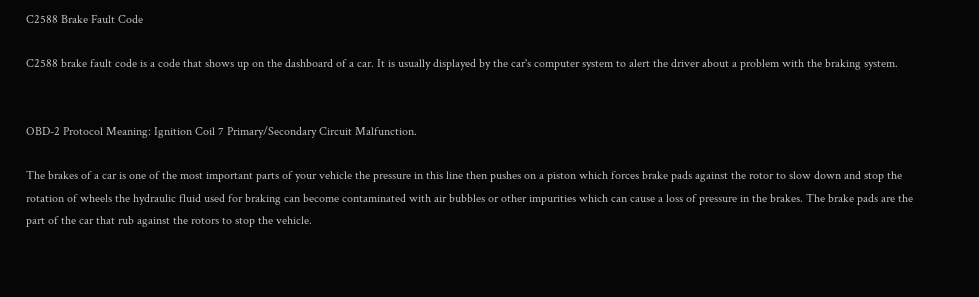C2588 Brake Fault Code

C2588 brake fault code is a code that shows up on the dashboard of a car. It is usually displayed by the car's computer system to alert the driver about a problem with the braking system.


OBD-2 Protocol Meaning: Ignition Coil 7 Primary/Secondary Circuit Malfunction.

The brakes of a car is one of the most important parts of your vehicle the pressure in this line then pushes on a piston which forces brake pads against the rotor to slow down and stop the rotation of wheels the hydraulic fluid used for braking can become contaminated with air bubbles or other impurities which can cause a loss of pressure in the brakes. The brake pads are the part of the car that rub against the rotors to stop the vehicle.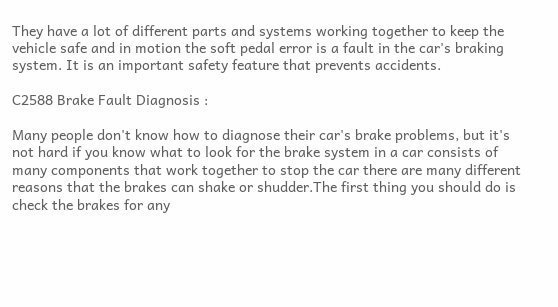They have a lot of different parts and systems working together to keep the vehicle safe and in motion the soft pedal error is a fault in the car's braking system. It is an important safety feature that prevents accidents.

C2588 Brake Fault Diagnosis :

Many people don't know how to diagnose their car's brake problems, but it's not hard if you know what to look for the brake system in a car consists of many components that work together to stop the car there are many different reasons that the brakes can shake or shudder.The first thing you should do is check the brakes for any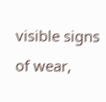visible signs of wear,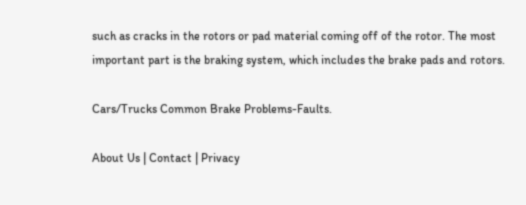such as cracks in the rotors or pad material coming off of the rotor. The most important part is the braking system, which includes the brake pads and rotors.

Cars/Trucks Common Brake Problems-Faults.

About Us | Contact | Privacy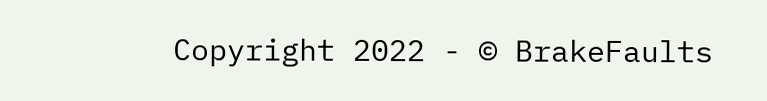Copyright 2022 - © BrakeFaults